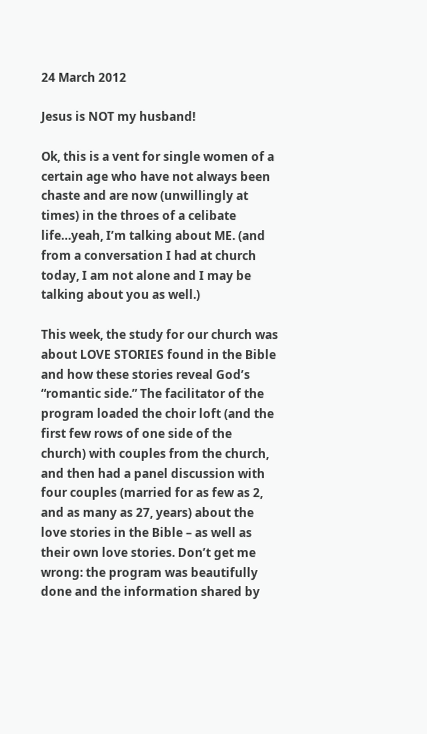24 March 2012

Jesus is NOT my husband!

Ok, this is a vent for single women of a certain age who have not always been chaste and are now (unwillingly at times) in the throes of a celibate life…yeah, I’m talking about ME. (and from a conversation I had at church today, I am not alone and I may be talking about you as well.)

This week, the study for our church was about LOVE STORIES found in the Bible and how these stories reveal God’s “romantic side.” The facilitator of the program loaded the choir loft (and the first few rows of one side of the church) with couples from the church, and then had a panel discussion with four couples (married for as few as 2, and as many as 27, years) about the love stories in the Bible – as well as their own love stories. Don’t get me wrong: the program was beautifully done and the information shared by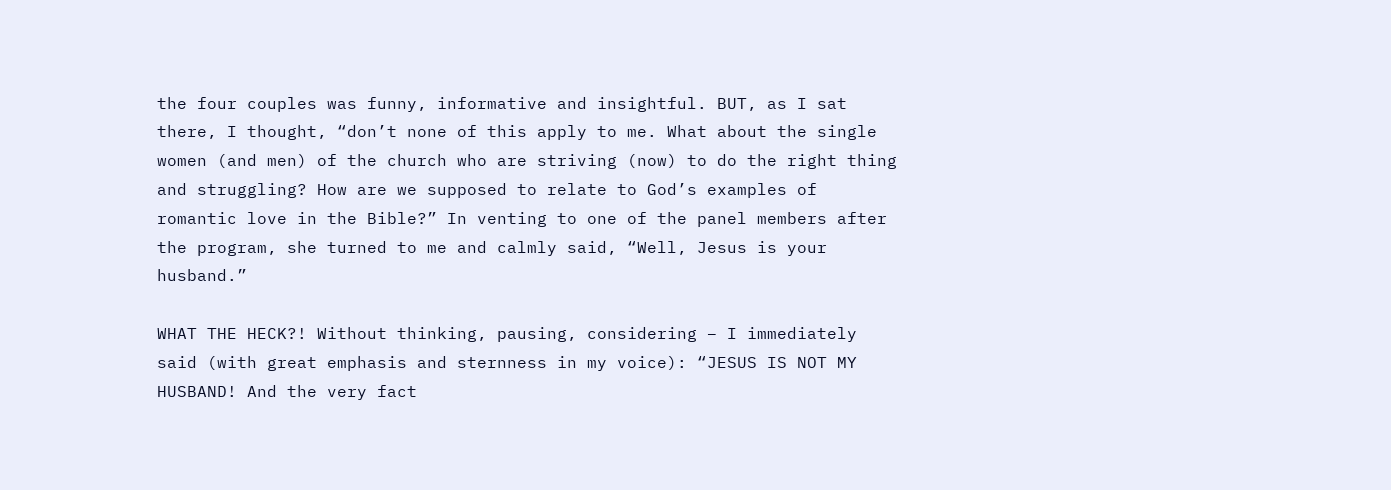the four couples was funny, informative and insightful. BUT, as I sat there, I thought, “don’t none of this apply to me. What about the single women (and men) of the church who are striving (now) to do the right thing and struggling? How are we supposed to relate to God’s examples of romantic love in the Bible?” In venting to one of the panel members after the program, she turned to me and calmly said, “Well, Jesus is your husband.”

WHAT THE HECK?! Without thinking, pausing, considering – I immediately said (with great emphasis and sternness in my voice): “JESUS IS NOT MY HUSBAND! And the very fact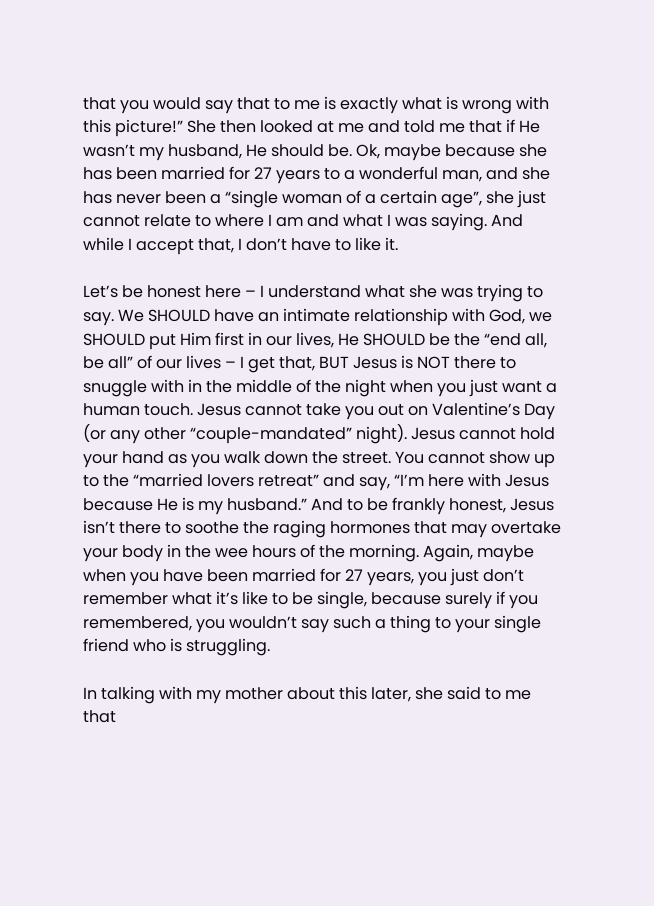that you would say that to me is exactly what is wrong with this picture!” She then looked at me and told me that if He wasn’t my husband, He should be. Ok, maybe because she has been married for 27 years to a wonderful man, and she has never been a “single woman of a certain age”, she just cannot relate to where I am and what I was saying. And while I accept that, I don’t have to like it.

Let’s be honest here – I understand what she was trying to say. We SHOULD have an intimate relationship with God, we SHOULD put Him first in our lives, He SHOULD be the “end all, be all” of our lives – I get that, BUT Jesus is NOT there to snuggle with in the middle of the night when you just want a human touch. Jesus cannot take you out on Valentine’s Day (or any other “couple-mandated” night). Jesus cannot hold your hand as you walk down the street. You cannot show up to the “married lovers retreat” and say, “I’m here with Jesus because He is my husband.” And to be frankly honest, Jesus isn’t there to soothe the raging hormones that may overtake your body in the wee hours of the morning. Again, maybe when you have been married for 27 years, you just don’t remember what it’s like to be single, because surely if you remembered, you wouldn’t say such a thing to your single friend who is struggling.

In talking with my mother about this later, she said to me that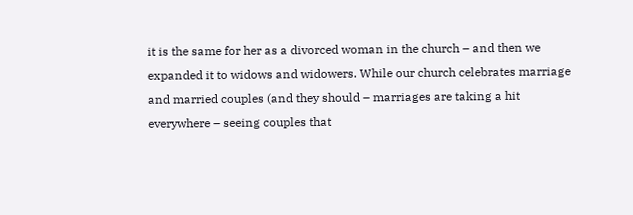it is the same for her as a divorced woman in the church – and then we expanded it to widows and widowers. While our church celebrates marriage and married couples (and they should – marriages are taking a hit everywhere – seeing couples that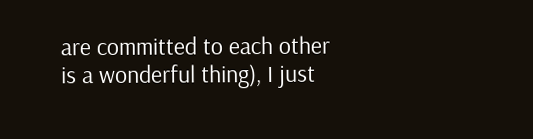are committed to each other is a wonderful thing), I just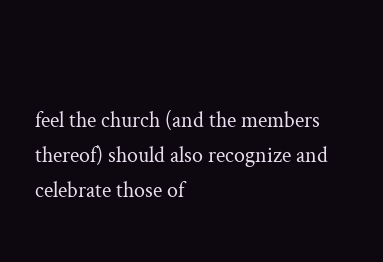feel the church (and the members thereof) should also recognize and celebrate those of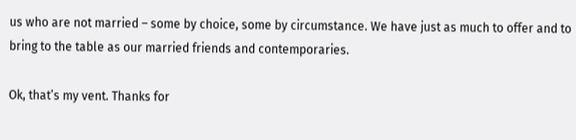us who are not married – some by choice, some by circumstance. We have just as much to offer and to bring to the table as our married friends and contemporaries.

Ok, that’s my vent. Thanks for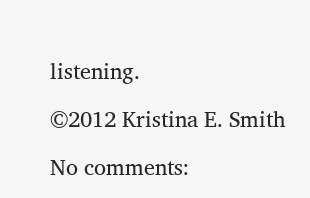listening.

©2012 Kristina E. Smith

No comments: